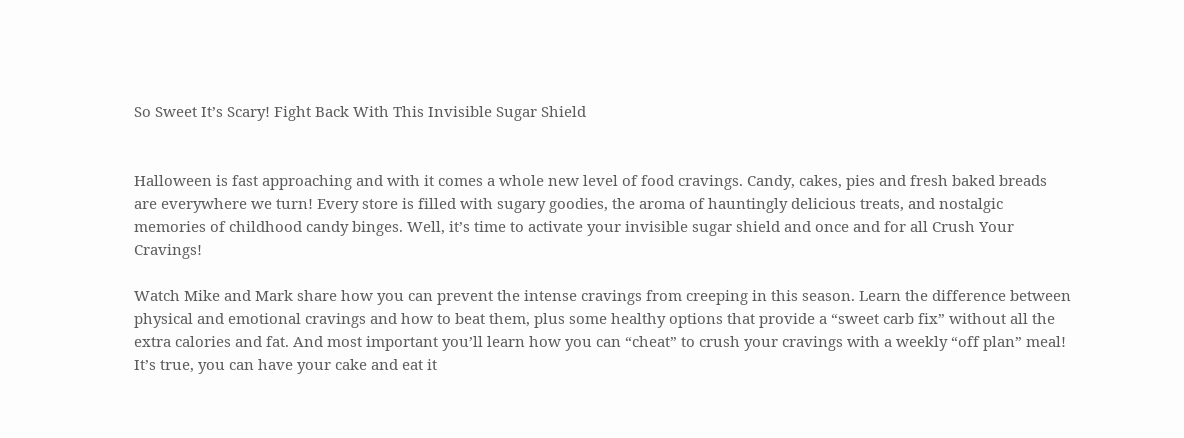So Sweet It’s Scary! Fight Back With This Invisible Sugar Shield


Halloween is fast approaching and with it comes a whole new level of food cravings. Candy, cakes, pies and fresh baked breads are everywhere we turn! Every store is filled with sugary goodies, the aroma of hauntingly delicious treats, and nostalgic memories of childhood candy binges. Well, it’s time to activate your invisible sugar shield and once and for all Crush Your Cravings!

Watch Mike and Mark share how you can prevent the intense cravings from creeping in this season. Learn the difference between physical and emotional cravings and how to beat them, plus some healthy options that provide a “sweet carb fix” without all the extra calories and fat. And most important you’ll learn how you can “cheat” to crush your cravings with a weekly “off plan” meal! It’s true, you can have your cake and eat it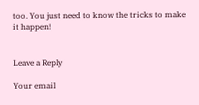too. You just need to know the tricks to make it happen!


Leave a Reply

Your email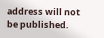address will not be published.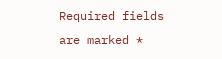Required fields are marked *